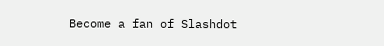Become a fan of Slashdot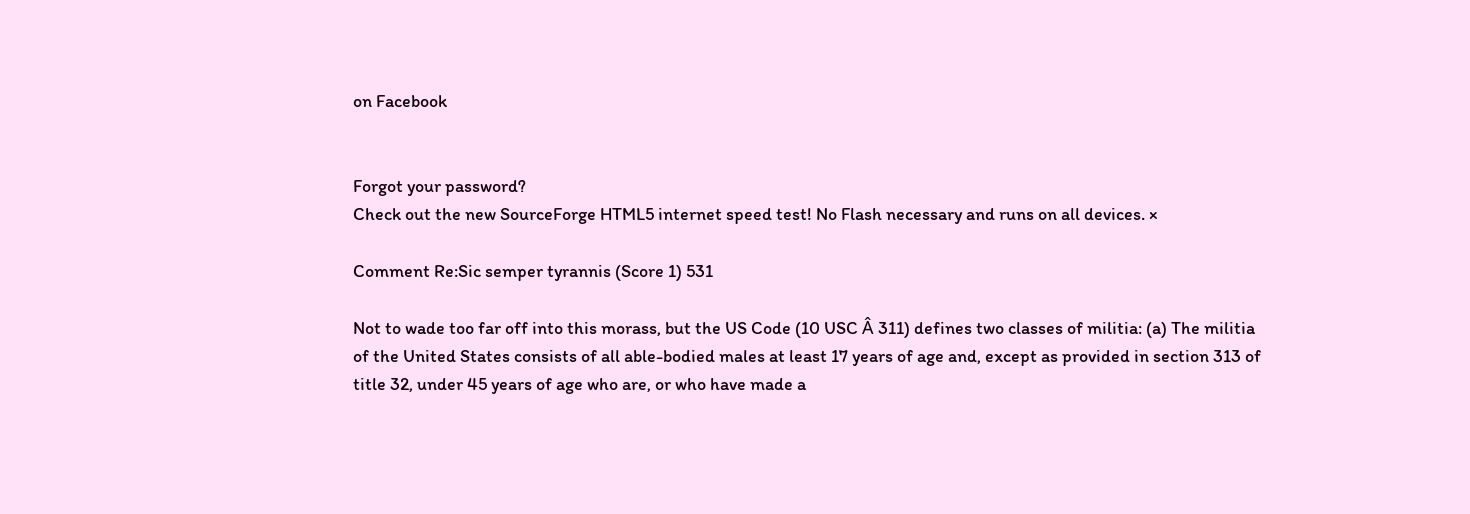on Facebook


Forgot your password?
Check out the new SourceForge HTML5 internet speed test! No Flash necessary and runs on all devices. ×

Comment Re:Sic semper tyrannis (Score 1) 531

Not to wade too far off into this morass, but the US Code (10 USC Â 311) defines two classes of militia: (a) The militia of the United States consists of all able-bodied males at least 17 years of age and, except as provided in section 313 of title 32, under 45 years of age who are, or who have made a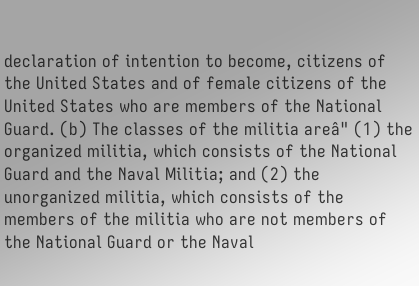declaration of intention to become, citizens of the United States and of female citizens of the United States who are members of the National Guard. (b) The classes of the militia areâ" (1) the organized militia, which consists of the National Guard and the Naval Militia; and (2) the unorganized militia, which consists of the members of the militia who are not members of the National Guard or the Naval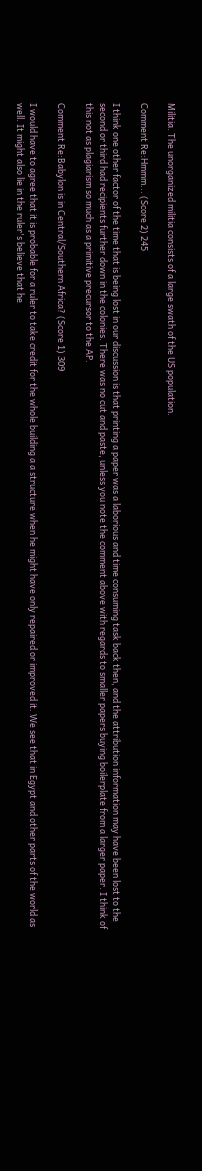Militia. The unorganized militia consists of a large swath of the US population.

Comment Re:Hmmm... (Score 2) 245

I think one other factor of the time that is being lost in our discussion is that printing a paper was a laborious and time consuming task back then, and the attribution information may have been lost to the second or third had recipients further down in the colonies. There was no cut and paste, unless you note the comment above with regards to smaller papers buying boilerplate from a larger paper. I think of this not as plagiarism so much as a primitive precursor to the AP.

Comment Re:Babylon is in Central/Southern Africa? (Score 1) 309

I would have to agree that it is probable for a ruler to take credit for the whole building a a structure when he might have only repaired or improved it. We see that in Egypt and other parts of the world as well. It might also lie in the ruler's believe that he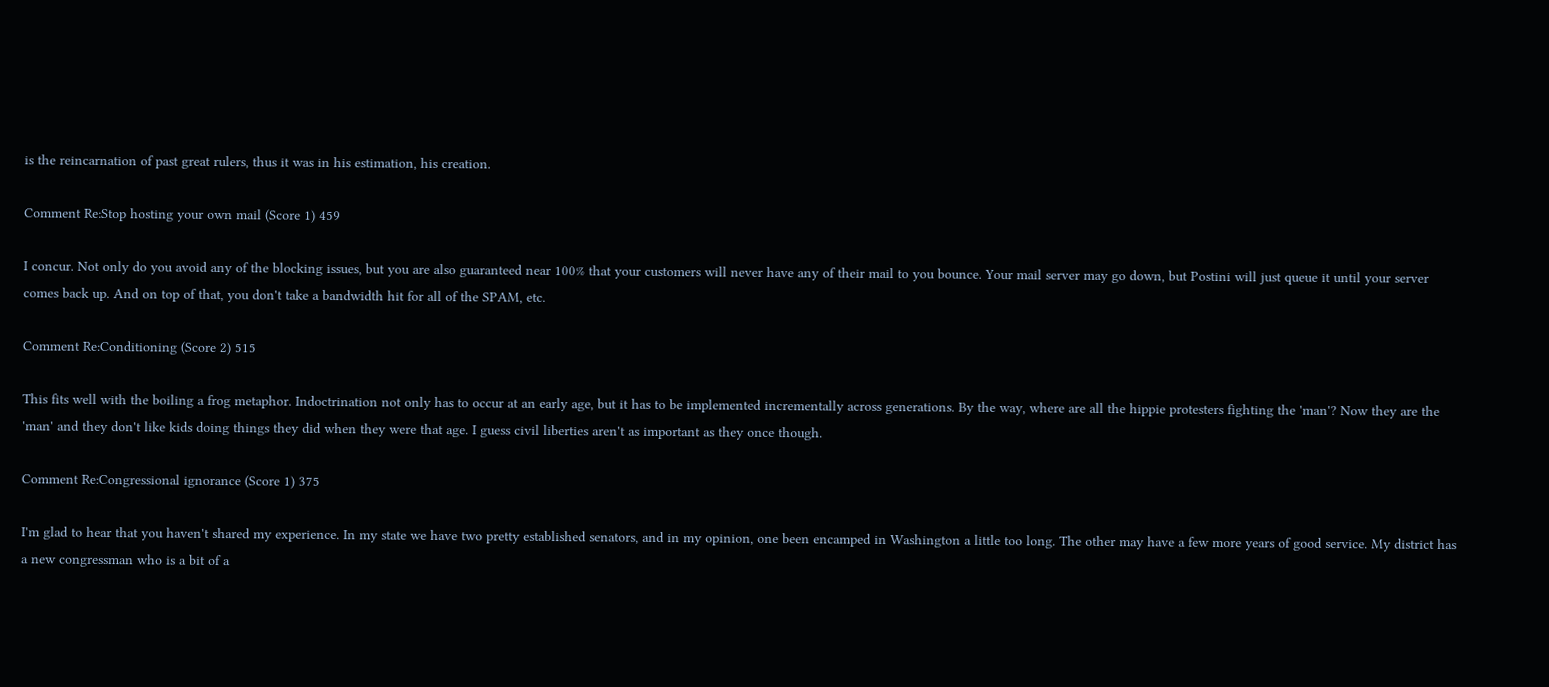is the reincarnation of past great rulers, thus it was in his estimation, his creation.

Comment Re:Stop hosting your own mail (Score 1) 459

I concur. Not only do you avoid any of the blocking issues, but you are also guaranteed near 100% that your customers will never have any of their mail to you bounce. Your mail server may go down, but Postini will just queue it until your server comes back up. And on top of that, you don't take a bandwidth hit for all of the SPAM, etc.

Comment Re:Conditioning (Score 2) 515

This fits well with the boiling a frog metaphor. Indoctrination not only has to occur at an early age, but it has to be implemented incrementally across generations. By the way, where are all the hippie protesters fighting the 'man'? Now they are the 'man' and they don't like kids doing things they did when they were that age. I guess civil liberties aren't as important as they once though.

Comment Re:Congressional ignorance (Score 1) 375

I'm glad to hear that you haven't shared my experience. In my state we have two pretty established senators, and in my opinion, one been encamped in Washington a little too long. The other may have a few more years of good service. My district has a new congressman who is a bit of a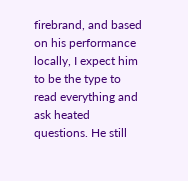firebrand, and based on his performance locally, I expect him to be the type to read everything and ask heated questions. He still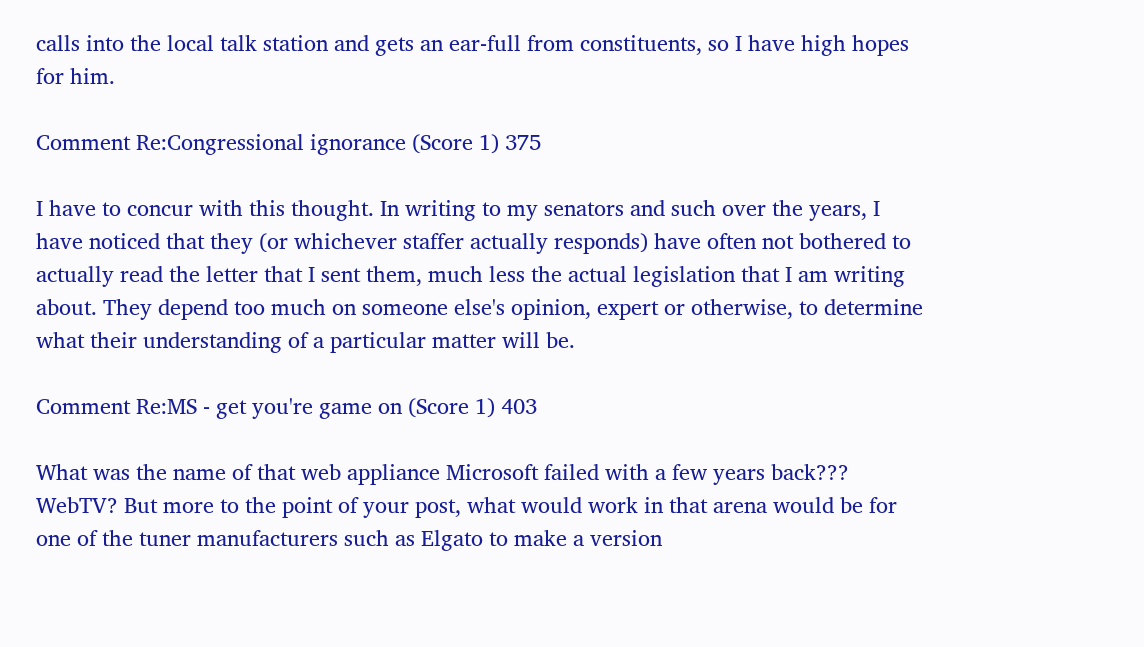calls into the local talk station and gets an ear-full from constituents, so I have high hopes for him.

Comment Re:Congressional ignorance (Score 1) 375

I have to concur with this thought. In writing to my senators and such over the years, I have noticed that they (or whichever staffer actually responds) have often not bothered to actually read the letter that I sent them, much less the actual legislation that I am writing about. They depend too much on someone else's opinion, expert or otherwise, to determine what their understanding of a particular matter will be.

Comment Re:MS - get you're game on (Score 1) 403

What was the name of that web appliance Microsoft failed with a few years back??? WebTV? But more to the point of your post, what would work in that arena would be for one of the tuner manufacturers such as Elgato to make a version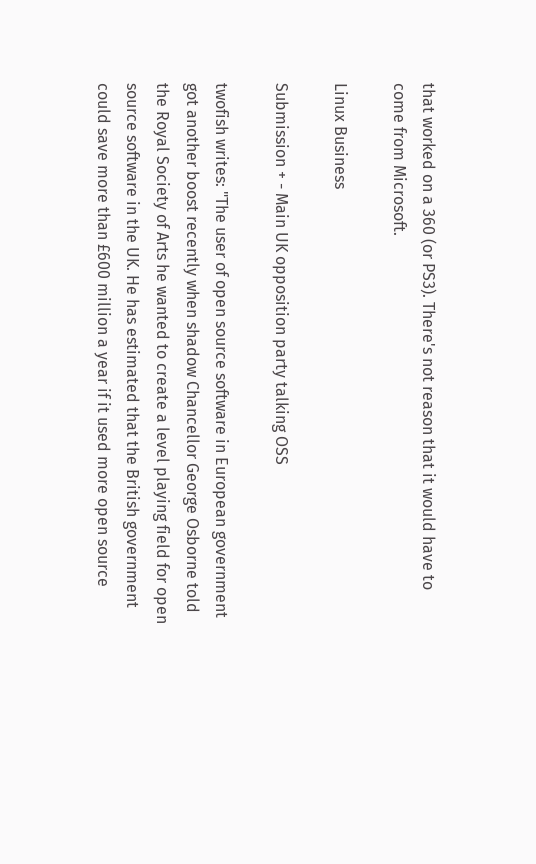that worked on a 360 (or PS3). There's not reason that it would have to come from Microsoft.

Linux Business

Submission + - Main UK opposition party talking OSS

twofish writes: "The user of open source software in European government got another boost recently when shadow Chancellor George Osborne told the Royal Society of Arts he wanted to create a level playing field for open source software in the UK. He has estimated that the British government could save more than £600 million a year if it used more open source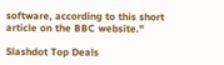software, according to this short article on the BBC website."

Slashdot Top Deals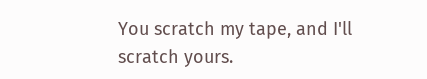You scratch my tape, and I'll scratch yours.